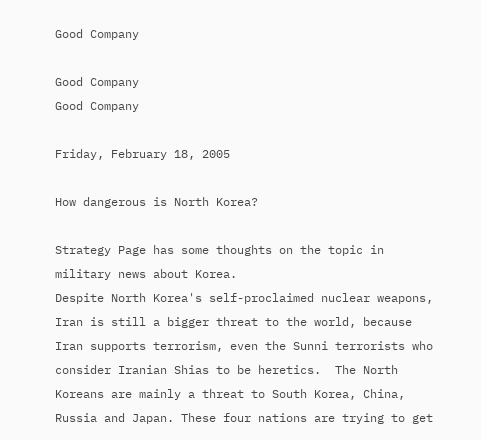Good Company

Good Company
Good Company

Friday, February 18, 2005

How dangerous is North Korea?

Strategy Page has some thoughts on the topic in military news about Korea.
Despite North Korea's self-proclaimed nuclear weapons, Iran is still a bigger threat to the world, because Iran supports terrorism, even the Sunni terrorists who consider Iranian Shias to be heretics.  The North Koreans are mainly a threat to South Korea, China, Russia and Japan. These four nations are trying to get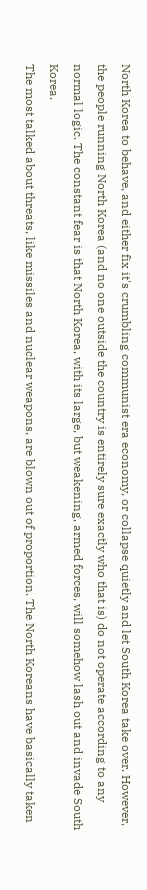North Korea to behave, and either fix it's crumbling communist era economy, or collapse quietly and let South Korea take over. However, the people running North Korea (and no one outside the country is entirely sure exactly who that is) do not operate according to any normal logic. The constant fear is that North Korea, with its large, but weakening, armed forces, will somehow lash out and invade South Korea.
The most talked about threats, like missiles and nuclear weapons, are blown out of proportion. The North Koreans have basically taken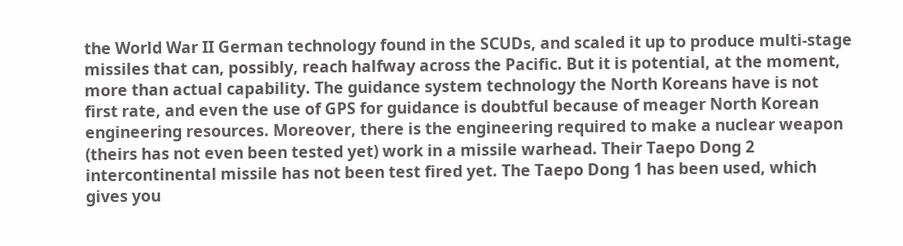the World War II German technology found in the SCUDs, and scaled it up to produce multi-stage missiles that can, possibly, reach halfway across the Pacific. But it is potential, at the moment, more than actual capability. The guidance system technology the North Koreans have is not first rate, and even the use of GPS for guidance is doubtful because of meager North Korean engineering resources. Moreover, there is the engineering required to make a nuclear weapon (theirs has not even been tested yet) work in a missile warhead. Their Taepo Dong 2 intercontinental missile has not been test fired yet. The Taepo Dong 1 has been used, which gives you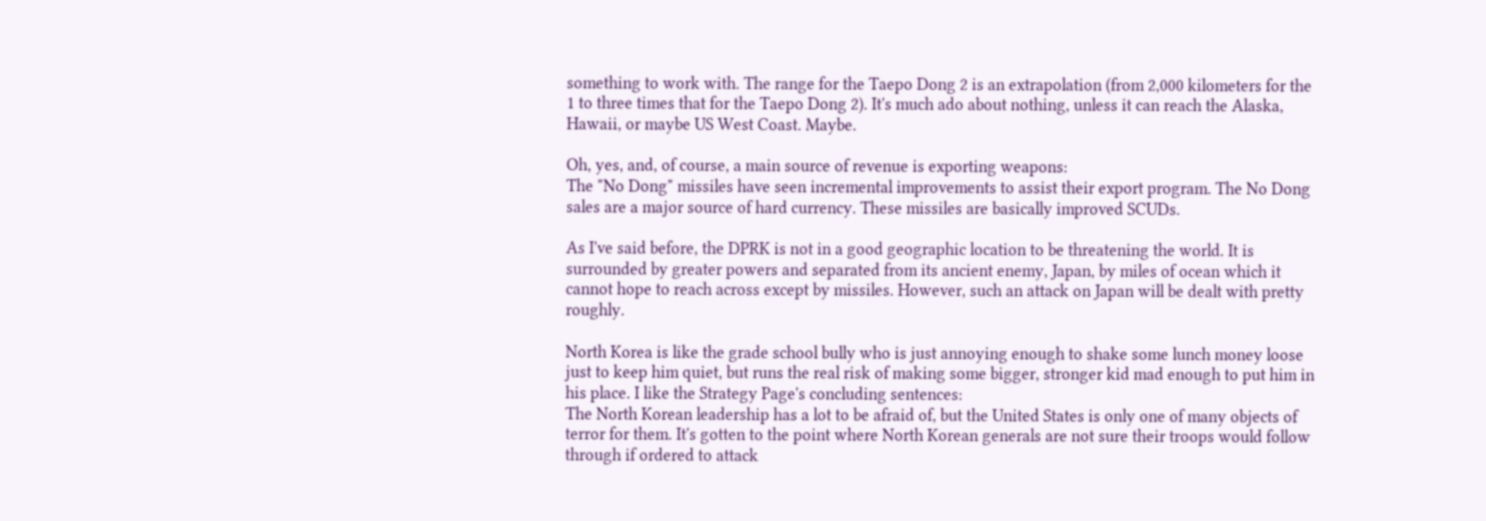something to work with. The range for the Taepo Dong 2 is an extrapolation (from 2,000 kilometers for the 1 to three times that for the Taepo Dong 2). It's much ado about nothing, unless it can reach the Alaska, Hawaii, or maybe US West Coast. Maybe.

Oh, yes, and, of course, a main source of revenue is exporting weapons:
The "No Dong" missiles have seen incremental improvements to assist their export program. The No Dong sales are a major source of hard currency. These missiles are basically improved SCUDs.

As I've said before, the DPRK is not in a good geographic location to be threatening the world. It is surrounded by greater powers and separated from its ancient enemy, Japan, by miles of ocean which it cannot hope to reach across except by missiles. However, such an attack on Japan will be dealt with pretty roughly.

North Korea is like the grade school bully who is just annoying enough to shake some lunch money loose just to keep him quiet, but runs the real risk of making some bigger, stronger kid mad enough to put him in his place. I like the Strategy Page's concluding sentences:
The North Korean leadership has a lot to be afraid of, but the United States is only one of many objects of terror for them. It's gotten to the point where North Korean generals are not sure their troops would follow through if ordered to attack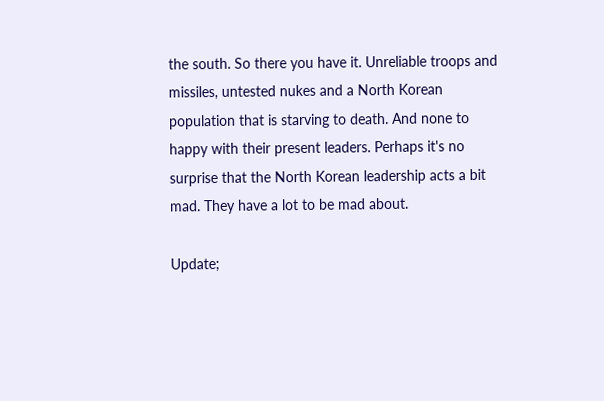the south. So there you have it. Unreliable troops and missiles, untested nukes and a North Korean population that is starving to death. And none to happy with their present leaders. Perhaps it's no surprise that the North Korean leadership acts a bit mad. They have a lot to be mad about.

Update;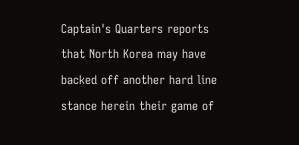Captain's Quarters reports that North Korea may have backed off another hard line stance herein their game of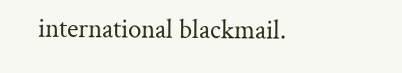international blackmail.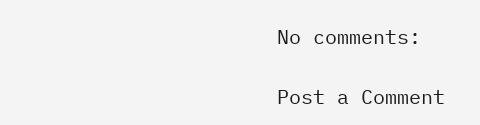No comments:

Post a Comment